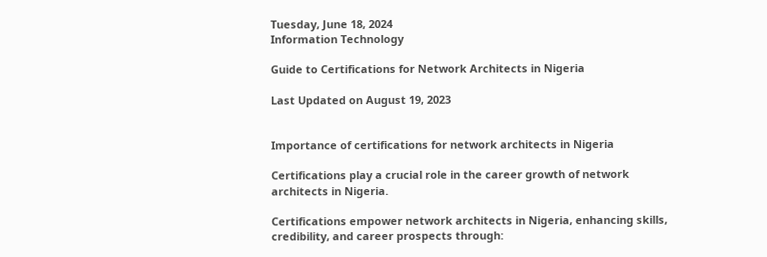Tuesday, June 18, 2024
Information Technology

Guide to Certifications for Network Architects in Nigeria

Last Updated on August 19, 2023


Importance of certifications for network architects in Nigeria

Certifications play a crucial role in the career growth of network architects in Nigeria.

Certifications empower network architects in Nigeria, enhancing skills, credibility, and career prospects through: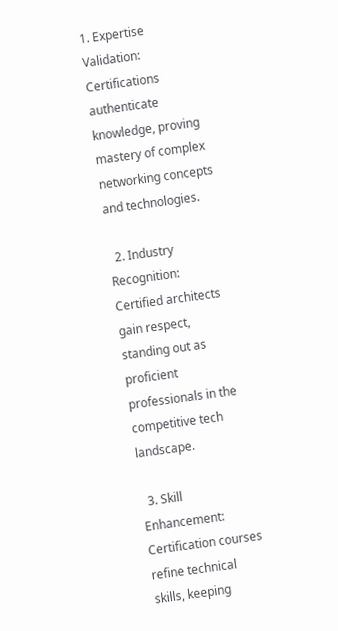1. Expertise Validation: Certifications authenticate knowledge, proving mastery of complex networking concepts and technologies.

  2. Industry Recognition: Certified architects gain respect, standing out as proficient professionals in the competitive tech landscape.

  3. Skill Enhancement: Certification courses refine technical skills, keeping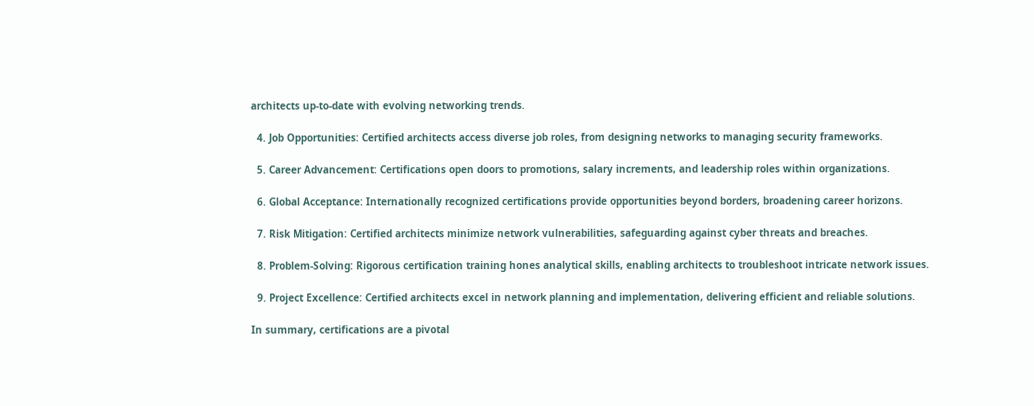architects up-to-date with evolving networking trends.

  4. Job Opportunities: Certified architects access diverse job roles, from designing networks to managing security frameworks.

  5. Career Advancement: Certifications open doors to promotions, salary increments, and leadership roles within organizations.

  6. Global Acceptance: Internationally recognized certifications provide opportunities beyond borders, broadening career horizons.

  7. Risk Mitigation: Certified architects minimize network vulnerabilities, safeguarding against cyber threats and breaches.

  8. Problem-Solving: Rigorous certification training hones analytical skills, enabling architects to troubleshoot intricate network issues.

  9. Project Excellence: Certified architects excel in network planning and implementation, delivering efficient and reliable solutions.

In summary, certifications are a pivotal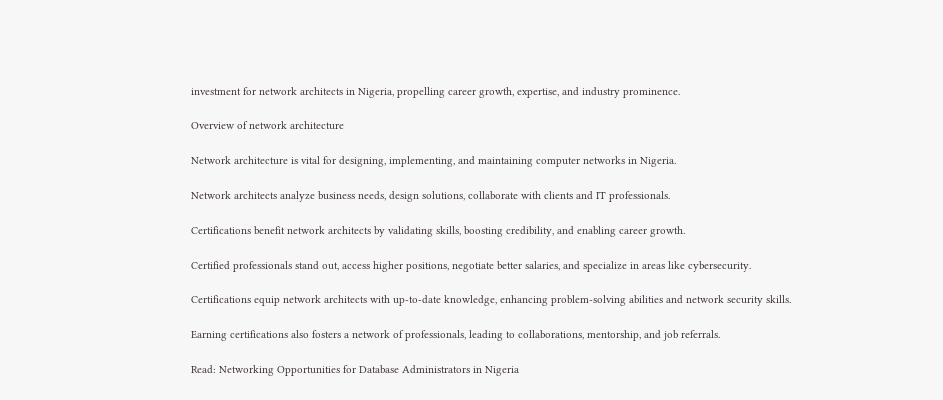investment for network architects in Nigeria, propelling career growth, expertise, and industry prominence.

Overview of network architecture

Network architecture is vital for designing, implementing, and maintaining computer networks in Nigeria.

Network architects analyze business needs, design solutions, collaborate with clients and IT professionals.

Certifications benefit network architects by validating skills, boosting credibility, and enabling career growth.

Certified professionals stand out, access higher positions, negotiate better salaries, and specialize in areas like cybersecurity.

Certifications equip network architects with up-to-date knowledge, enhancing problem-solving abilities and network security skills.

Earning certifications also fosters a network of professionals, leading to collaborations, mentorship, and job referrals.

Read: Networking Opportunities for Database Administrators in Nigeria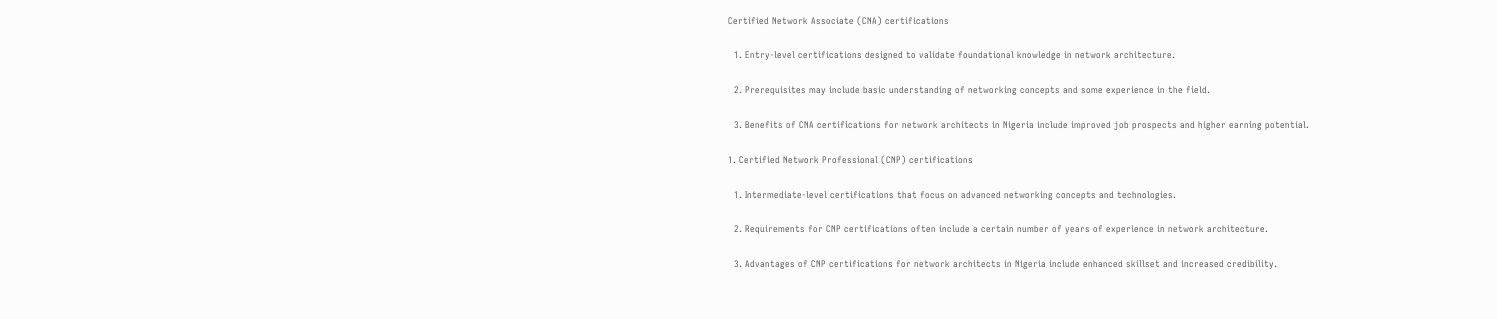Certified Network Associate (CNA) certifications

  1. Entry-level certifications designed to validate foundational knowledge in network architecture.

  2. Prerequisites may include basic understanding of networking concepts and some experience in the field.

  3. Benefits of CNA certifications for network architects in Nigeria include improved job prospects and higher earning potential.

1. Certified Network Professional (CNP) certifications

  1. Intermediate-level certifications that focus on advanced networking concepts and technologies.

  2. Requirements for CNP certifications often include a certain number of years of experience in network architecture.

  3. Advantages of CNP certifications for network architects in Nigeria include enhanced skillset and increased credibility.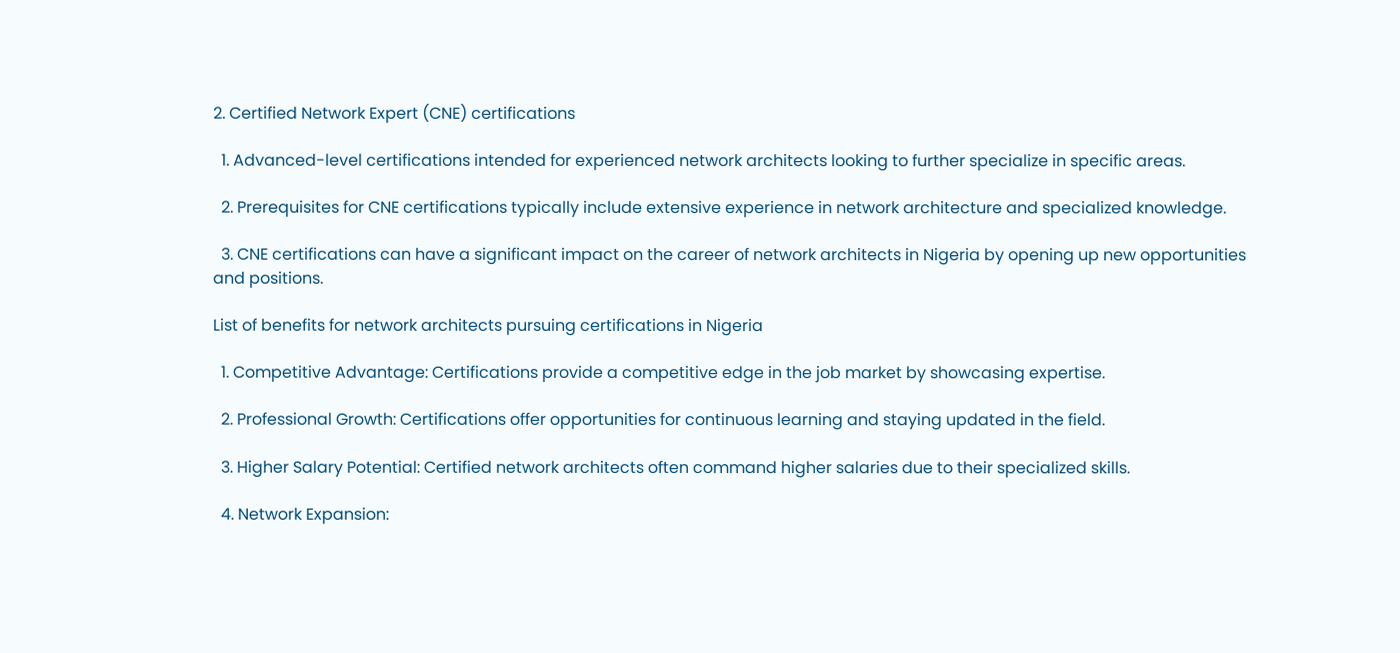2. Certified Network Expert (CNE) certifications

  1. Advanced-level certifications intended for experienced network architects looking to further specialize in specific areas.

  2. Prerequisites for CNE certifications typically include extensive experience in network architecture and specialized knowledge.

  3. CNE certifications can have a significant impact on the career of network architects in Nigeria by opening up new opportunities and positions.

List of benefits for network architects pursuing certifications in Nigeria

  1. Competitive Advantage: Certifications provide a competitive edge in the job market by showcasing expertise.

  2. Professional Growth: Certifications offer opportunities for continuous learning and staying updated in the field.

  3. Higher Salary Potential: Certified network architects often command higher salaries due to their specialized skills.

  4. Network Expansion: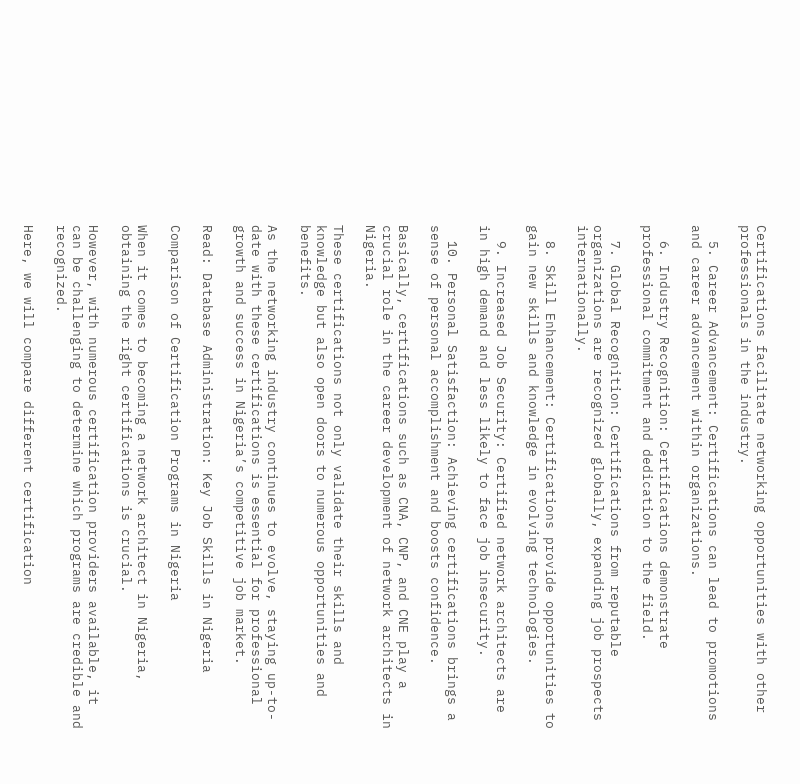Certifications facilitate networking opportunities with other professionals in the industry.

  5. Career Advancement: Certifications can lead to promotions and career advancement within organizations.

  6. Industry Recognition: Certifications demonstrate professional commitment and dedication to the field.

  7. Global Recognition: Certifications from reputable organizations are recognized globally, expanding job prospects internationally.

  8. Skill Enhancement: Certifications provide opportunities to gain new skills and knowledge in evolving technologies.

  9. Increased Job Security: Certified network architects are in high demand and less likely to face job insecurity.

  10. Personal Satisfaction: Achieving certifications brings a sense of personal accomplishment and boosts confidence.

Basically, certifications such as CNA, CNP, and CNE play a crucial role in the career development of network architects in Nigeria.

These certifications not only validate their skills and knowledge but also open doors to numerous opportunities and benefits.

As the networking industry continues to evolve, staying up-to-date with these certifications is essential for professional growth and success in Nigeria’s competitive job market.

Read: Database Administration: Key Job Skills in Nigeria

Comparison of Certification Programs in Nigeria

When it comes to becoming a network architect in Nigeria, obtaining the right certifications is crucial.

However, with numerous certification providers available, it can be challenging to determine which programs are credible and recognized.

Here, we will compare different certification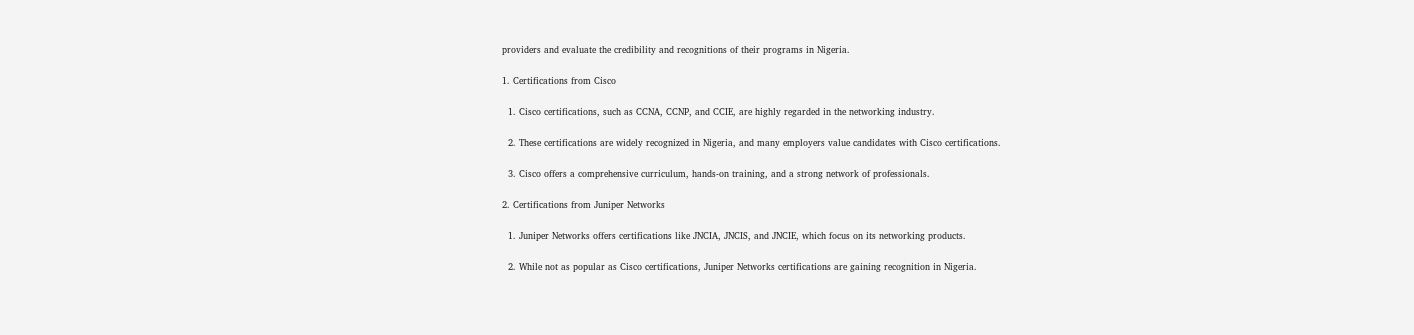providers and evaluate the credibility and recognitions of their programs in Nigeria.

1. Certifications from Cisco

  1. Cisco certifications, such as CCNA, CCNP, and CCIE, are highly regarded in the networking industry.

  2. These certifications are widely recognized in Nigeria, and many employers value candidates with Cisco certifications.

  3. Cisco offers a comprehensive curriculum, hands-on training, and a strong network of professionals.

2. Certifications from Juniper Networks

  1. Juniper Networks offers certifications like JNCIA, JNCIS, and JNCIE, which focus on its networking products.

  2. While not as popular as Cisco certifications, Juniper Networks certifications are gaining recognition in Nigeria.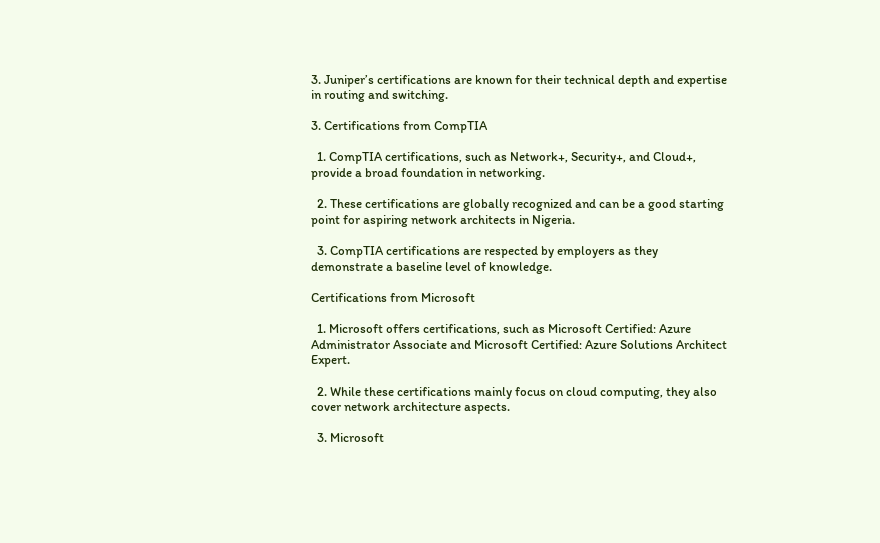3. Juniper’s certifications are known for their technical depth and expertise in routing and switching.

3. Certifications from CompTIA

  1. CompTIA certifications, such as Network+, Security+, and Cloud+, provide a broad foundation in networking.

  2. These certifications are globally recognized and can be a good starting point for aspiring network architects in Nigeria.

  3. CompTIA certifications are respected by employers as they demonstrate a baseline level of knowledge.

Certifications from Microsoft

  1. Microsoft offers certifications, such as Microsoft Certified: Azure Administrator Associate and Microsoft Certified: Azure Solutions Architect Expert.

  2. While these certifications mainly focus on cloud computing, they also cover network architecture aspects.

  3. Microsoft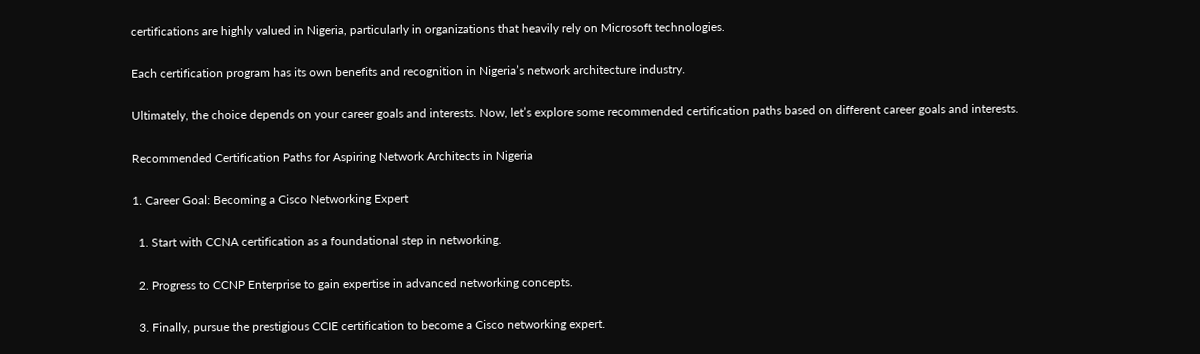certifications are highly valued in Nigeria, particularly in organizations that heavily rely on Microsoft technologies.

Each certification program has its own benefits and recognition in Nigeria’s network architecture industry.

Ultimately, the choice depends on your career goals and interests. Now, let’s explore some recommended certification paths based on different career goals and interests.

Recommended Certification Paths for Aspiring Network Architects in Nigeria

1. Career Goal: Becoming a Cisco Networking Expert

  1. Start with CCNA certification as a foundational step in networking.

  2. Progress to CCNP Enterprise to gain expertise in advanced networking concepts.

  3. Finally, pursue the prestigious CCIE certification to become a Cisco networking expert.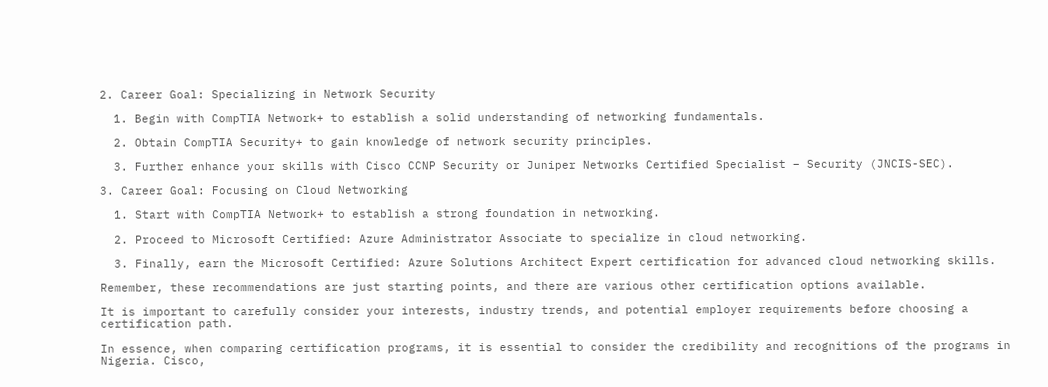2. Career Goal: Specializing in Network Security

  1. Begin with CompTIA Network+ to establish a solid understanding of networking fundamentals.

  2. Obtain CompTIA Security+ to gain knowledge of network security principles.

  3. Further enhance your skills with Cisco CCNP Security or Juniper Networks Certified Specialist – Security (JNCIS-SEC).

3. Career Goal: Focusing on Cloud Networking

  1. Start with CompTIA Network+ to establish a strong foundation in networking.

  2. Proceed to Microsoft Certified: Azure Administrator Associate to specialize in cloud networking.

  3. Finally, earn the Microsoft Certified: Azure Solutions Architect Expert certification for advanced cloud networking skills.

Remember, these recommendations are just starting points, and there are various other certification options available.

It is important to carefully consider your interests, industry trends, and potential employer requirements before choosing a certification path.

In essence, when comparing certification programs, it is essential to consider the credibility and recognitions of the programs in Nigeria. Cisco,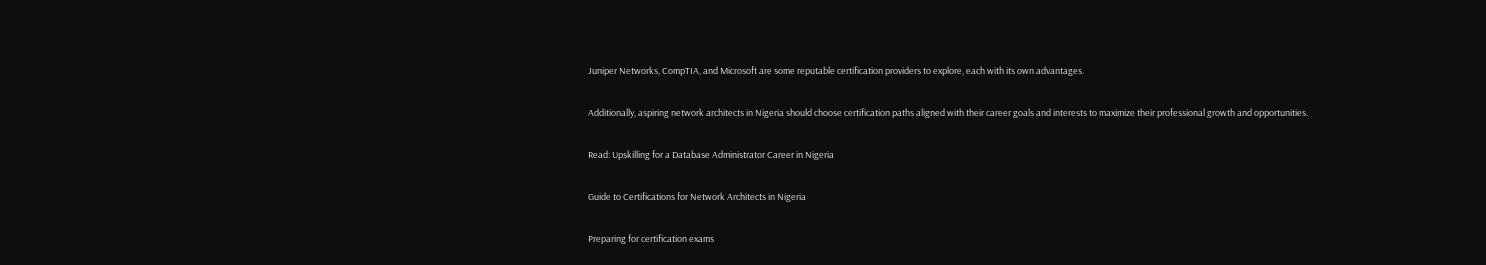Juniper Networks, CompTIA, and Microsoft are some reputable certification providers to explore, each with its own advantages.

Additionally, aspiring network architects in Nigeria should choose certification paths aligned with their career goals and interests to maximize their professional growth and opportunities.

Read: Upskilling for a Database Administrator Career in Nigeria

Guide to Certifications for Network Architects in Nigeria

Preparing for certification exams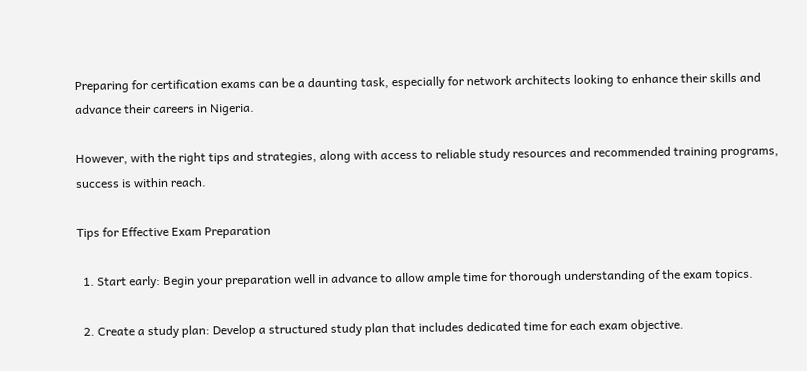Preparing for certification exams can be a daunting task, especially for network architects looking to enhance their skills and advance their careers in Nigeria.

However, with the right tips and strategies, along with access to reliable study resources and recommended training programs, success is within reach.

Tips for Effective Exam Preparation

  1. Start early: Begin your preparation well in advance to allow ample time for thorough understanding of the exam topics.

  2. Create a study plan: Develop a structured study plan that includes dedicated time for each exam objective.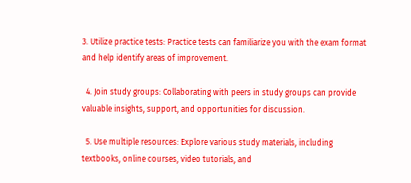3. Utilize practice tests: Practice tests can familiarize you with the exam format and help identify areas of improvement.

  4. Join study groups: Collaborating with peers in study groups can provide valuable insights, support, and opportunities for discussion.

  5. Use multiple resources: Explore various study materials, including textbooks, online courses, video tutorials, and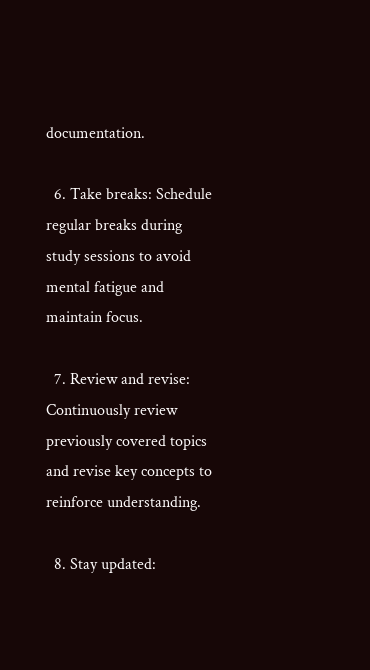documentation.

  6. Take breaks: Schedule regular breaks during study sessions to avoid mental fatigue and maintain focus.

  7. Review and revise: Continuously review previously covered topics and revise key concepts to reinforce understanding.

  8. Stay updated: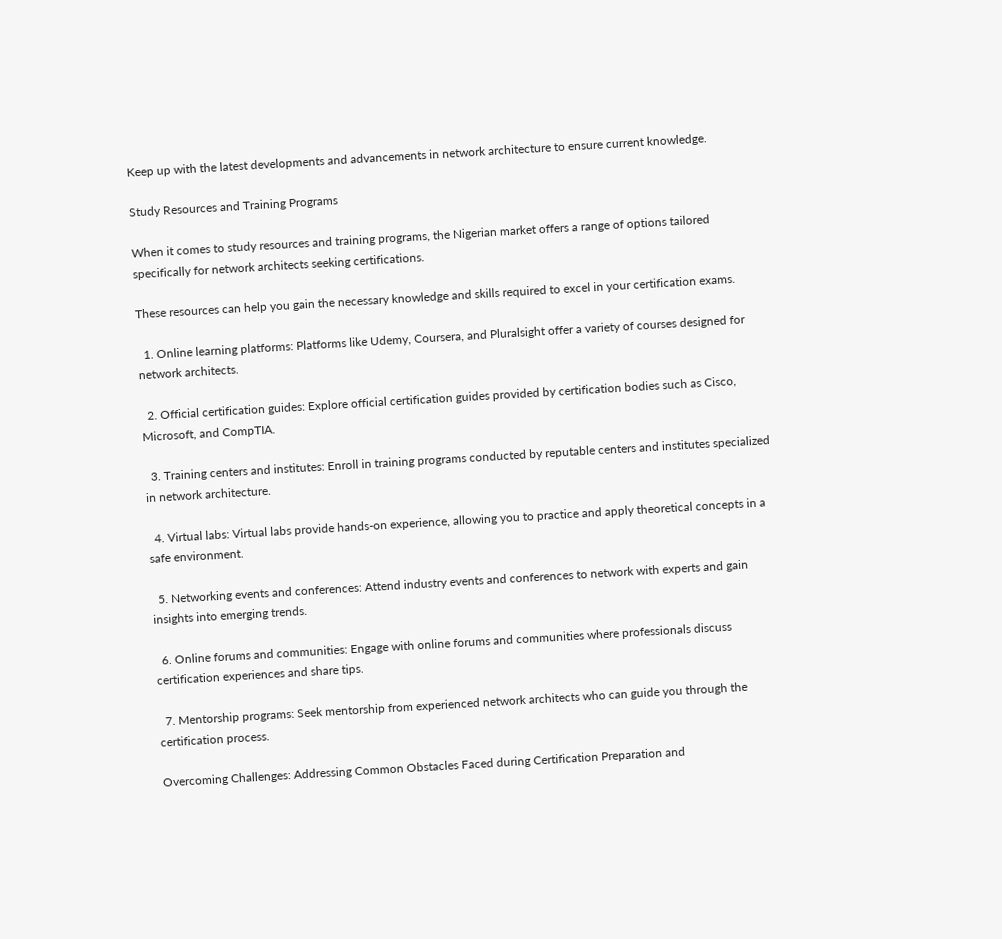Keep up with the latest developments and advancements in network architecture to ensure current knowledge.

Study Resources and Training Programs

When it comes to study resources and training programs, the Nigerian market offers a range of options tailored specifically for network architects seeking certifications.

These resources can help you gain the necessary knowledge and skills required to excel in your certification exams.

  1. Online learning platforms: Platforms like Udemy, Coursera, and Pluralsight offer a variety of courses designed for network architects.

  2. Official certification guides: Explore official certification guides provided by certification bodies such as Cisco, Microsoft, and CompTIA.

  3. Training centers and institutes: Enroll in training programs conducted by reputable centers and institutes specialized in network architecture.

  4. Virtual labs: Virtual labs provide hands-on experience, allowing you to practice and apply theoretical concepts in a safe environment.

  5. Networking events and conferences: Attend industry events and conferences to network with experts and gain insights into emerging trends.

  6. Online forums and communities: Engage with online forums and communities where professionals discuss certification experiences and share tips.

  7. Mentorship programs: Seek mentorship from experienced network architects who can guide you through the certification process.

Overcoming Challenges: Addressing Common Obstacles Faced during Certification Preparation and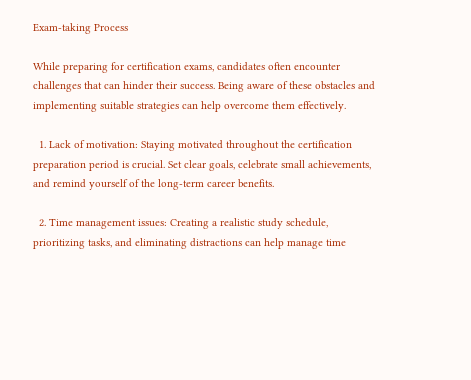Exam-taking Process

While preparing for certification exams, candidates often encounter challenges that can hinder their success. Being aware of these obstacles and implementing suitable strategies can help overcome them effectively.

  1. Lack of motivation: Staying motivated throughout the certification preparation period is crucial. Set clear goals, celebrate small achievements, and remind yourself of the long-term career benefits.

  2. Time management issues: Creating a realistic study schedule, prioritizing tasks, and eliminating distractions can help manage time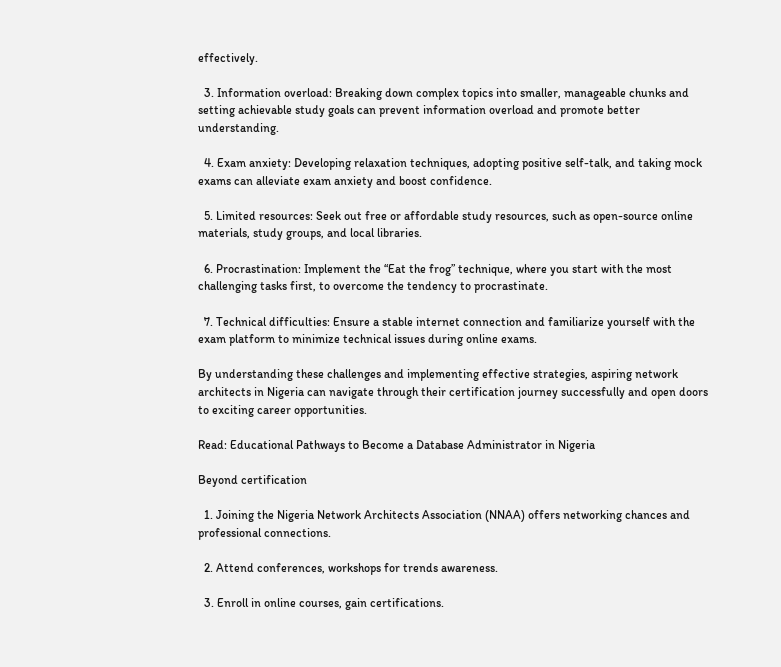effectively.

  3. Information overload: Breaking down complex topics into smaller, manageable chunks and setting achievable study goals can prevent information overload and promote better understanding.

  4. Exam anxiety: Developing relaxation techniques, adopting positive self-talk, and taking mock exams can alleviate exam anxiety and boost confidence.

  5. Limited resources: Seek out free or affordable study resources, such as open-source online materials, study groups, and local libraries.

  6. Procrastination: Implement the “Eat the frog” technique, where you start with the most challenging tasks first, to overcome the tendency to procrastinate.

  7. Technical difficulties: Ensure a stable internet connection and familiarize yourself with the exam platform to minimize technical issues during online exams.

By understanding these challenges and implementing effective strategies, aspiring network architects in Nigeria can navigate through their certification journey successfully and open doors to exciting career opportunities.

Read: Educational Pathways to Become a Database Administrator in Nigeria

Beyond certification

  1. Joining the Nigeria Network Architects Association (NNAA) offers networking chances and professional connections.

  2. Attend conferences, workshops for trends awareness.

  3. Enroll in online courses, gain certifications.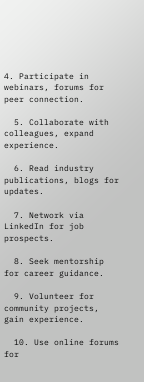4. Participate in webinars, forums for peer connection.

  5. Collaborate with colleagues, expand experience.

  6. Read industry publications, blogs for updates.

  7. Network via LinkedIn for job prospects.

  8. Seek mentorship for career guidance.

  9. Volunteer for community projects, gain experience.

  10. Use online forums for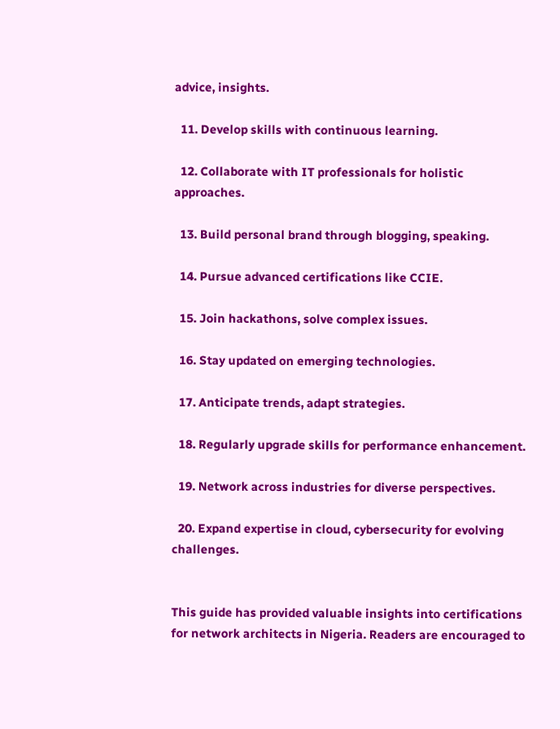advice, insights.

  11. Develop skills with continuous learning.

  12. Collaborate with IT professionals for holistic approaches.

  13. Build personal brand through blogging, speaking.

  14. Pursue advanced certifications like CCIE.

  15. Join hackathons, solve complex issues.

  16. Stay updated on emerging technologies.

  17. Anticipate trends, adapt strategies.

  18. Regularly upgrade skills for performance enhancement.

  19. Network across industries for diverse perspectives.

  20. Expand expertise in cloud, cybersecurity for evolving challenges.


This guide has provided valuable insights into certifications for network architects in Nigeria. Readers are encouraged to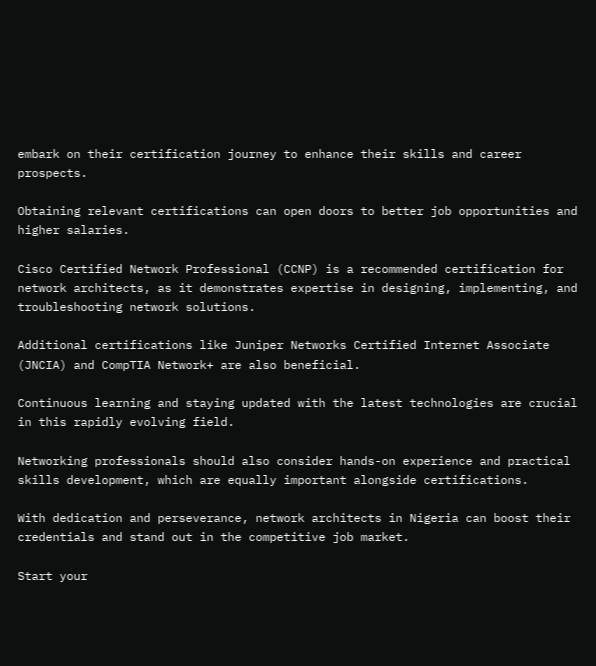embark on their certification journey to enhance their skills and career prospects.

Obtaining relevant certifications can open doors to better job opportunities and higher salaries.

Cisco Certified Network Professional (CCNP) is a recommended certification for network architects, as it demonstrates expertise in designing, implementing, and troubleshooting network solutions.

Additional certifications like Juniper Networks Certified Internet Associate (JNCIA) and CompTIA Network+ are also beneficial.

Continuous learning and staying updated with the latest technologies are crucial in this rapidly evolving field.

Networking professionals should also consider hands-on experience and practical skills development, which are equally important alongside certifications.

With dedication and perseverance, network architects in Nigeria can boost their credentials and stand out in the competitive job market.

Start your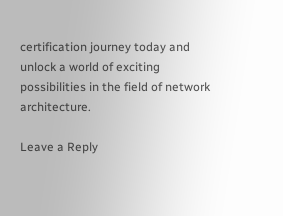certification journey today and unlock a world of exciting possibilities in the field of network architecture.

Leave a Reply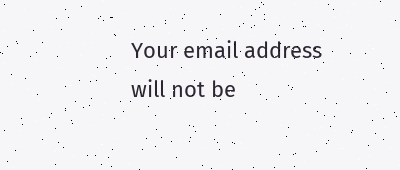Your email address will not be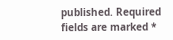published. Required fields are marked *